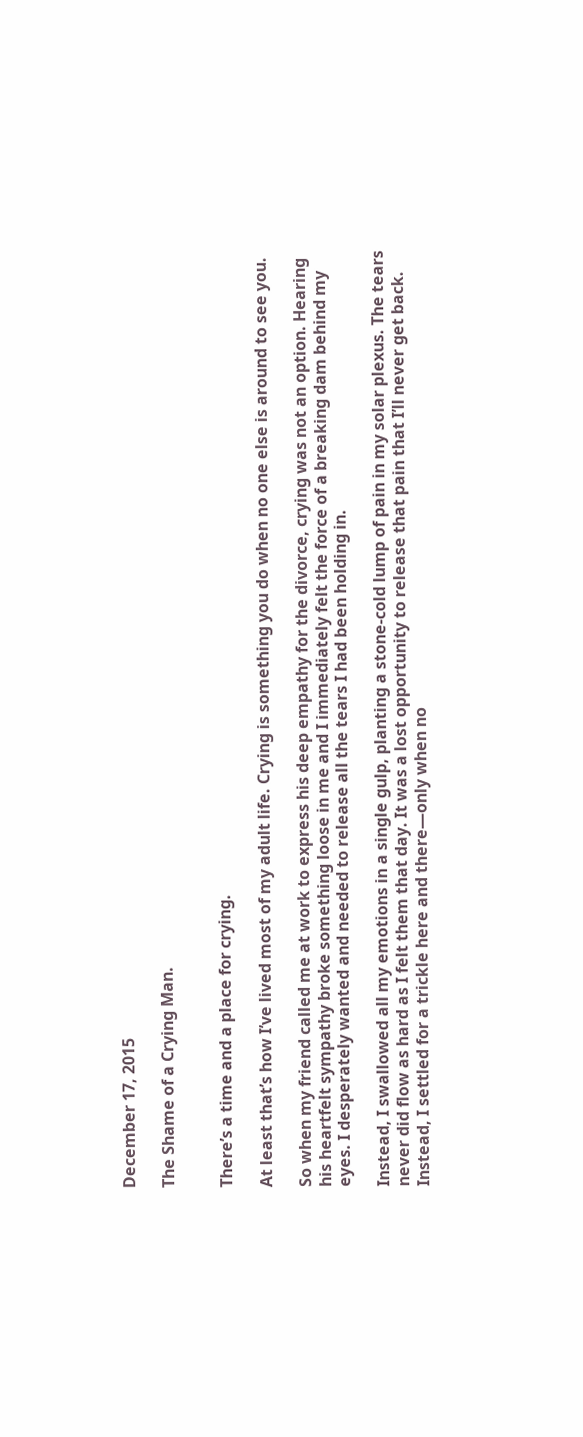December 17, 2015

The Shame of a Crying Man.


There’s a time and a place for crying.

At least that’s how I’ve lived most of my adult life. Crying is something you do when no one else is around to see you.

So when my friend called me at work to express his deep empathy for the divorce, crying was not an option. Hearing his heartfelt sympathy broke something loose in me and I immediately felt the force of a breaking dam behind my eyes. I desperately wanted and needed to release all the tears I had been holding in.

Instead, I swallowed all my emotions in a single gulp, planting a stone-cold lump of pain in my solar plexus. The tears never did flow as hard as I felt them that day. It was a lost opportunity to release that pain that I’ll never get back. Instead, I settled for a trickle here and there—only when no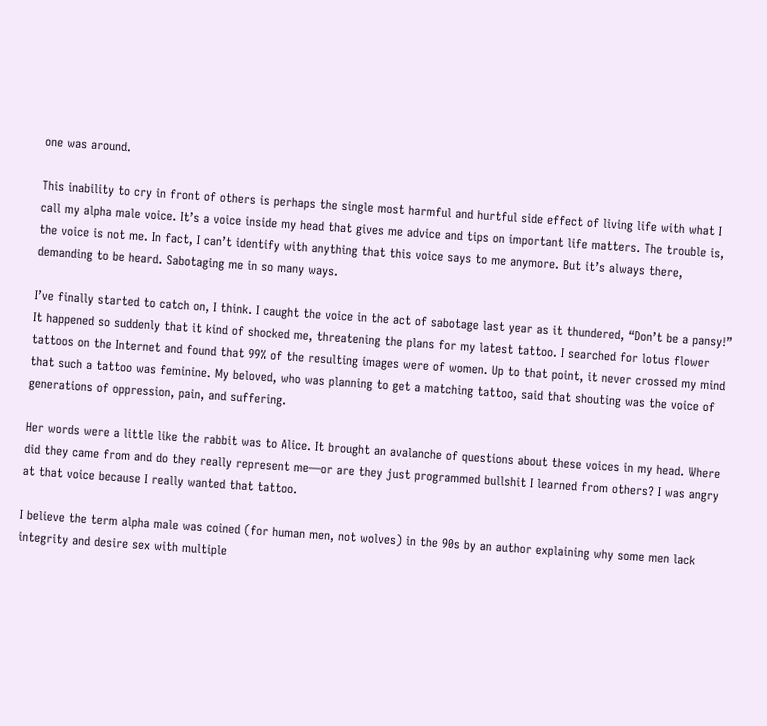one was around.

This inability to cry in front of others is perhaps the single most harmful and hurtful side effect of living life with what I call my alpha male voice. It’s a voice inside my head that gives me advice and tips on important life matters. The trouble is, the voice is not me. In fact, I can’t identify with anything that this voice says to me anymore. But it’s always there, demanding to be heard. Sabotaging me in so many ways.

I’ve finally started to catch on, I think. I caught the voice in the act of sabotage last year as it thundered, “Don’t be a pansy!” It happened so suddenly that it kind of shocked me, threatening the plans for my latest tattoo. I searched for lotus flower tattoos on the Internet and found that 99% of the resulting images were of women. Up to that point, it never crossed my mind that such a tattoo was feminine. My beloved, who was planning to get a matching tattoo, said that shouting was the voice of generations of oppression, pain, and suffering.

Her words were a little like the rabbit was to Alice. It brought an avalanche of questions about these voices in my head. Where did they came from and do they really represent me—or are they just programmed bullshit I learned from others? I was angry at that voice because I really wanted that tattoo.

I believe the term alpha male was coined (for human men, not wolves) in the 90s by an author explaining why some men lack integrity and desire sex with multiple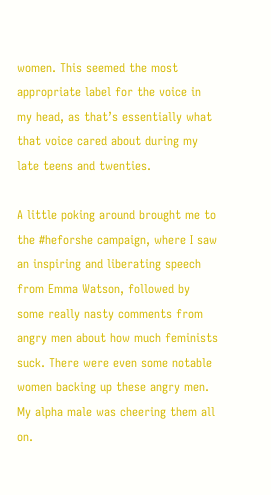women. This seemed the most appropriate label for the voice in my head, as that’s essentially what that voice cared about during my late teens and twenties.

A little poking around brought me to the #heforshe campaign, where I saw an inspiring and liberating speech from Emma Watson, followed by some really nasty comments from angry men about how much feminists suck. There were even some notable women backing up these angry men. My alpha male was cheering them all on.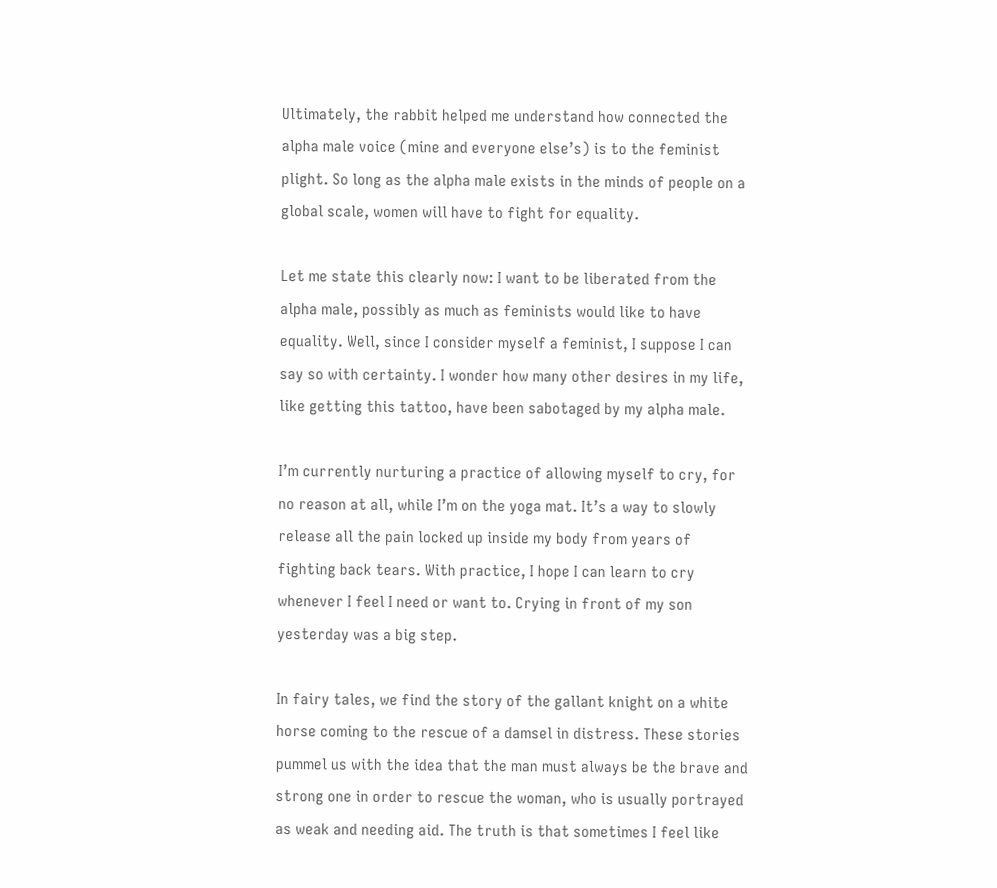Ultimately, the rabbit helped me understand how connected the alpha male voice (mine and everyone else’s) is to the feminist plight. So long as the alpha male exists in the minds of people on a global scale, women will have to fight for equality.

Let me state this clearly now: I want to be liberated from the alpha male, possibly as much as feminists would like to have equality. Well, since I consider myself a feminist, I suppose I can say so with certainty. I wonder how many other desires in my life, like getting this tattoo, have been sabotaged by my alpha male.

I’m currently nurturing a practice of allowing myself to cry, for no reason at all, while I’m on the yoga mat. It’s a way to slowly release all the pain locked up inside my body from years of fighting back tears. With practice, I hope I can learn to cry whenever I feel I need or want to. Crying in front of my son yesterday was a big step.

In fairy tales, we find the story of the gallant knight on a white horse coming to the rescue of a damsel in distress. These stories pummel us with the idea that the man must always be the brave and strong one in order to rescue the woman, who is usually portrayed as weak and needing aid. The truth is that sometimes I feel like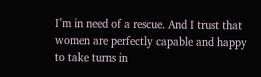I’m in need of a rescue. And I trust that women are perfectly capable and happy to take turns in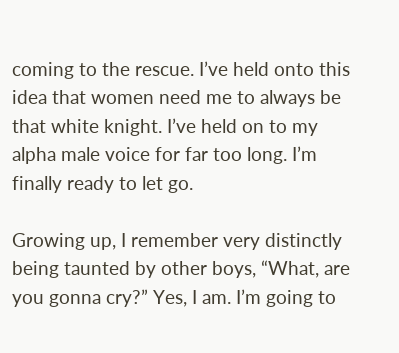coming to the rescue. I’ve held onto this idea that women need me to always be that white knight. I’ve held on to my alpha male voice for far too long. I’m finally ready to let go.

Growing up, I remember very distinctly being taunted by other boys, “What, are you gonna cry?” Yes, I am. I’m going to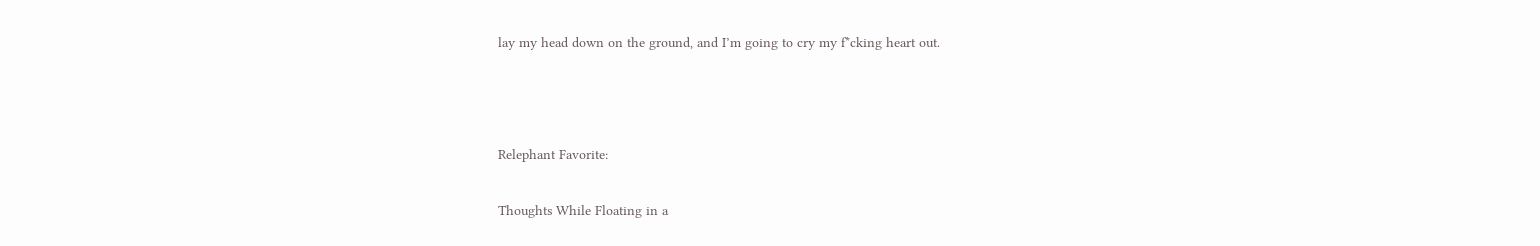lay my head down on the ground, and I’m going to cry my f*cking heart out.



Relephant Favorite:

Thoughts While Floating in a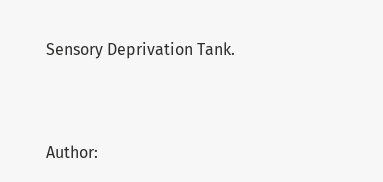Sensory Deprivation Tank.


Author: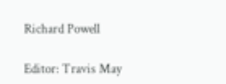Richard Powell

Editor: Travis May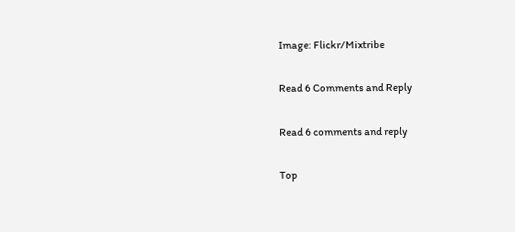Image: Flickr/Mixtribe

Read 6 Comments and Reply

Read 6 comments and reply

Top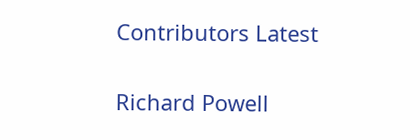Contributors Latest

Richard Powell